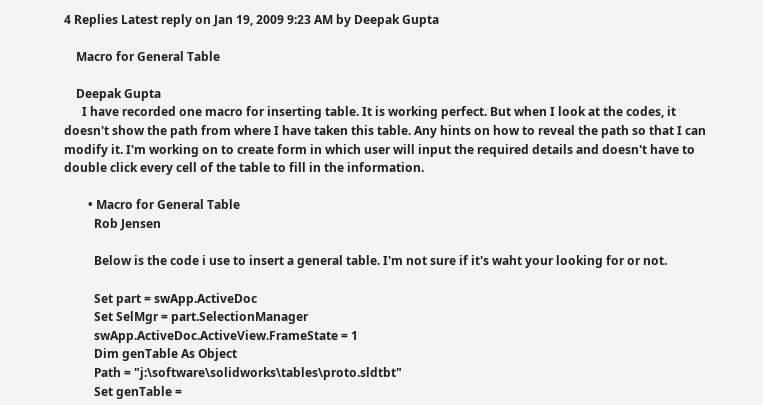4 Replies Latest reply on Jan 19, 2009 9:23 AM by Deepak Gupta

    Macro for General Table

    Deepak Gupta
      I have recorded one macro for inserting table. It is working perfect. But when I look at the codes, it doesn't show the path from where I have taken this table. Any hints on how to reveal the path so that I can modify it. I'm working on to create form in which user will input the required details and doesn't have to double click every cell of the table to fill in the information.

        • Macro for General Table
          Rob Jensen

          Below is the code i use to insert a general table. I'm not sure if it's waht your looking for or not.

          Set part = swApp.ActiveDoc
          Set SelMgr = part.SelectionManager
          swApp.ActiveDoc.ActiveView.FrameState = 1
          Dim genTable As Object
          Path = "j:\software\solidworks\tables\proto.sldtbt"
          Set genTable =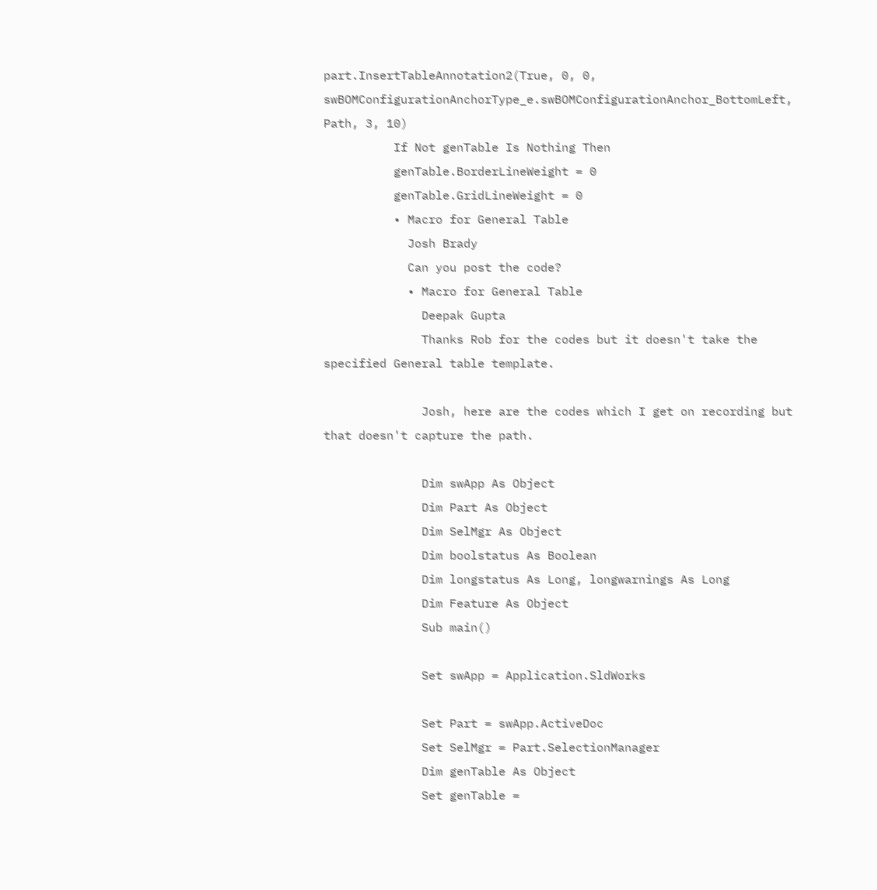part.InsertTableAnnotation2(True, 0, 0, swBOMConfigurationAnchorType_e.swBOMConfigurationAnchor_BottomLeft, Path, 3, 10)
          If Not genTable Is Nothing Then
          genTable.BorderLineWeight = 0
          genTable.GridLineWeight = 0
          • Macro for General Table
            Josh Brady
            Can you post the code?
            • Macro for General Table
              Deepak Gupta
              Thanks Rob for the codes but it doesn't take the specified General table template.

              Josh, here are the codes which I get on recording but that doesn't capture the path.

              Dim swApp As Object
              Dim Part As Object
              Dim SelMgr As Object
              Dim boolstatus As Boolean
              Dim longstatus As Long, longwarnings As Long
              Dim Feature As Object
              Sub main()

              Set swApp = Application.SldWorks

              Set Part = swApp.ActiveDoc
              Set SelMgr = Part.SelectionManager
              Dim genTable As Object
              Set genTable =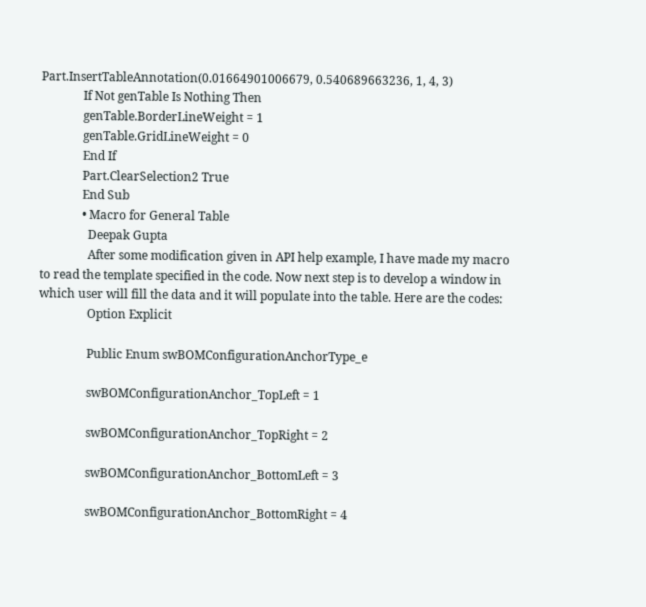Part.InsertTableAnnotation(0.01664901006679, 0.540689663236, 1, 4, 3)
              If Not genTable Is Nothing Then
              genTable.BorderLineWeight = 1
              genTable.GridLineWeight = 0
              End If
              Part.ClearSelection2 True
              End Sub
              • Macro for General Table
                Deepak Gupta
                After some modification given in API help example, I have made my macro to read the template specified in the code. Now next step is to develop a window in which user will fill the data and it will populate into the table. Here are the codes:
                Option Explicit

                Public Enum swBOMConfigurationAnchorType_e

                swBOMConfigurationAnchor_TopLeft = 1

                swBOMConfigurationAnchor_TopRight = 2

                swBOMConfigurationAnchor_BottomLeft = 3

                swBOMConfigurationAnchor_BottomRight = 4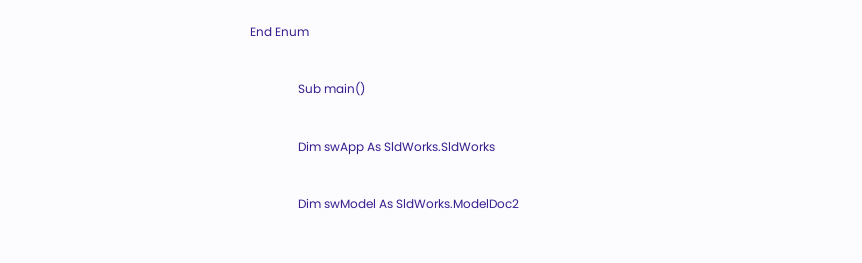End Enum

                Sub main()

                Dim swApp As SldWorks.SldWorks

                Dim swModel As SldWorks.ModelDoc2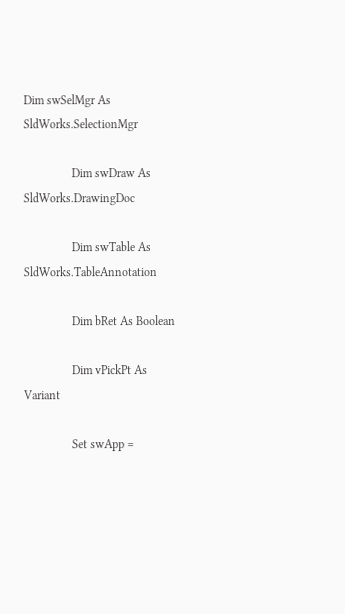Dim swSelMgr As SldWorks.SelectionMgr

                Dim swDraw As SldWorks.DrawingDoc

                Dim swTable As SldWorks.TableAnnotation

                Dim bRet As Boolean

                Dim vPickPt As Variant

                Set swApp =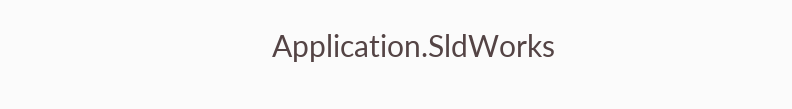Application.SldWorks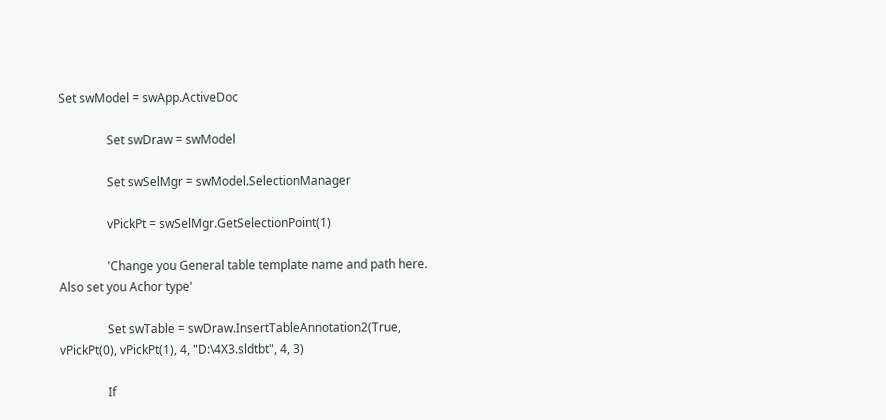Set swModel = swApp.ActiveDoc

                Set swDraw = swModel

                Set swSelMgr = swModel.SelectionManager

                vPickPt = swSelMgr.GetSelectionPoint(1)

                'Change you General table template name and path here. Also set you Achor type'

                Set swTable = swDraw.InsertTableAnnotation2(True, vPickPt(0), vPickPt(1), 4, "D:\4X3.sldtbt", 4, 3)

                If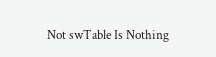Not swTable Is Nothing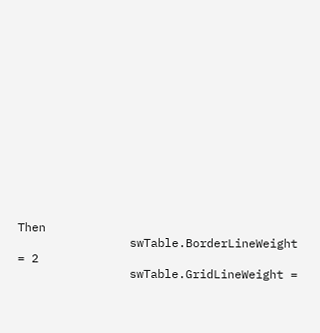Then
                swTable.BorderLineWeight = 2
                swTable.GridLineWeight =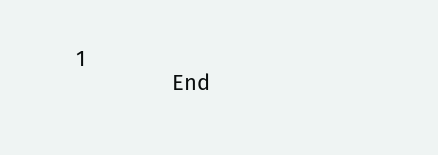1
                End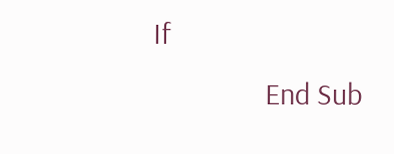If
                End Sub